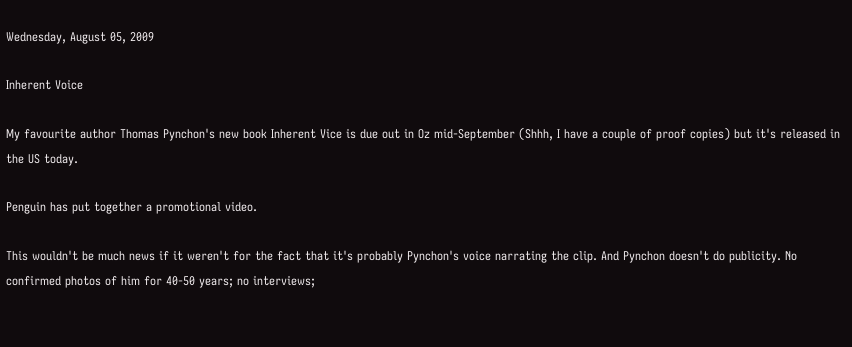Wednesday, August 05, 2009

Inherent Voice

My favourite author Thomas Pynchon's new book Inherent Vice is due out in Oz mid-September (Shhh, I have a couple of proof copies) but it's released in the US today.

Penguin has put together a promotional video.

This wouldn't be much news if it weren't for the fact that it's probably Pynchon's voice narrating the clip. And Pynchon doesn't do publicity. No confirmed photos of him for 40-50 years; no interviews;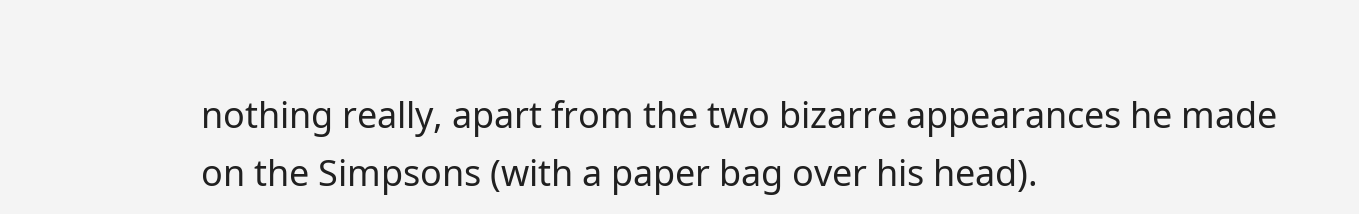nothing really, apart from the two bizarre appearances he made on the Simpsons (with a paper bag over his head).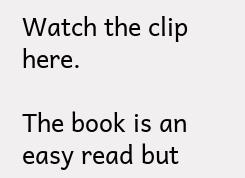Watch the clip here.

The book is an easy read but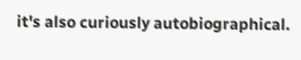it's also curiously autobiographical.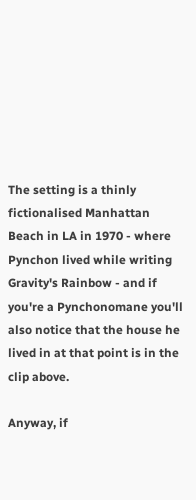The setting is a thinly fictionalised Manhattan Beach in LA in 1970 - where Pynchon lived while writing Gravity's Rainbow - and if you're a Pynchonomane you'll also notice that the house he lived in at that point is in the clip above.

Anyway, if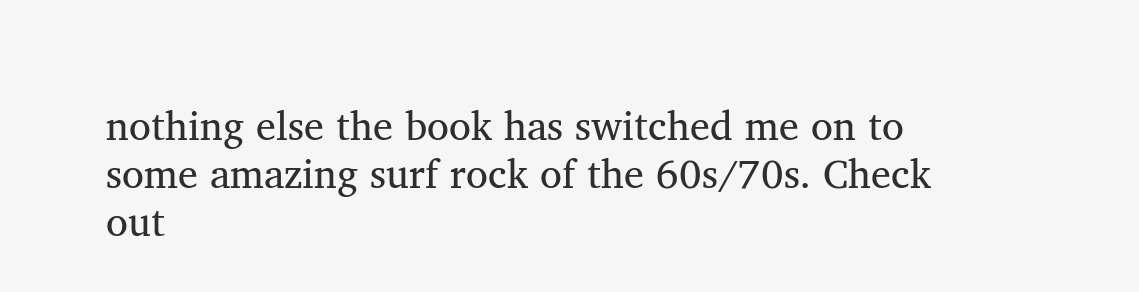nothing else the book has switched me on to some amazing surf rock of the 60s/70s. Check out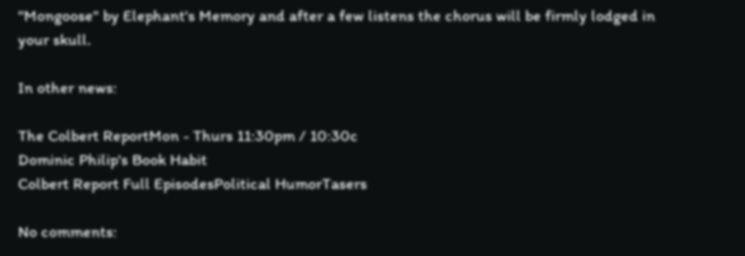"Mongoose" by Elephant's Memory and after a few listens the chorus will be firmly lodged in your skull.

In other news:

The Colbert ReportMon - Thurs 11:30pm / 10:30c
Dominic Philip's Book Habit
Colbert Report Full EpisodesPolitical HumorTasers

No comments: